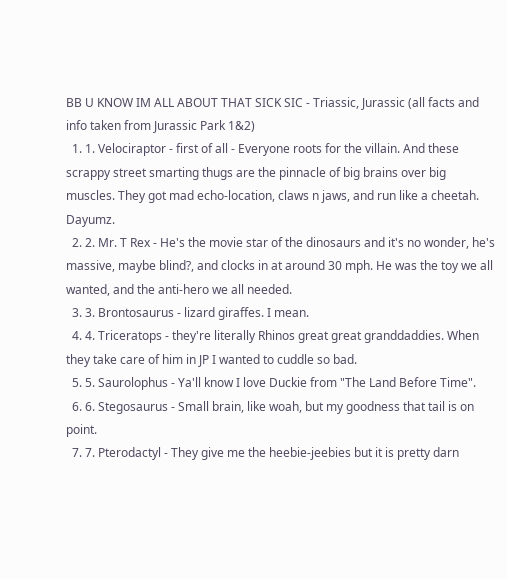BB U KNOW IM ALL ABOUT THAT SICK SIC - Triassic, Jurassic (all facts and info taken from Jurassic Park 1&2)
  1. 1. Velociraptor - first of all - Everyone roots for the villain. And these scrappy street smarting thugs are the pinnacle of big brains over big muscles. They got mad echo-location, claws n jaws, and run like a cheetah. Dayumz.
  2. 2. Mr. T Rex - He's the movie star of the dinosaurs and it's no wonder, he's massive, maybe blind?, and clocks in at around 30 mph. He was the toy we all wanted, and the anti-hero we all needed.
  3. 3. Brontosaurus - lizard giraffes. I mean.
  4. 4. Triceratops - they're literally Rhinos great great granddaddies. When they take care of him in JP I wanted to cuddle so bad.
  5. 5. Saurolophus - Ya'll know I love Duckie from "The Land Before Time".
  6. 6. Stegosaurus - Small brain, like woah, but my goodness that tail is on point.
  7. 7. Pterodactyl - They give me the heebie-jeebies but it is pretty darn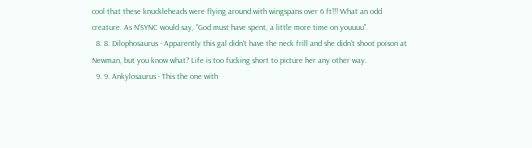cool that these knuckleheads were flying around with wingspans over 6 ft!!! What an odd creature. As N'SYNC would say, "God must have spent, a little more time on youuuu".
  8. 8. Dilophosaurus - Apparently this gal didn't have the neck frill and she didn't shoot poison at Newman, but you know what? Life is too fucking short to picture her any other way.
  9. 9. Ankylosaurus - This the one with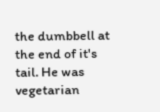the dumbbell at the end of it's tail. He was vegetarian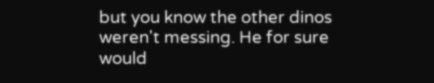but you know the other dinos weren't messing. He for sure would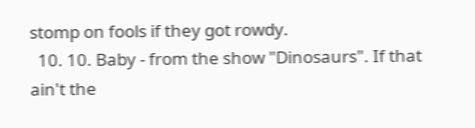stomp on fools if they got rowdy.
  10. 10. Baby - from the show "Dinosaurs". If that ain't the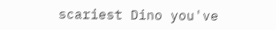scariest Dino you've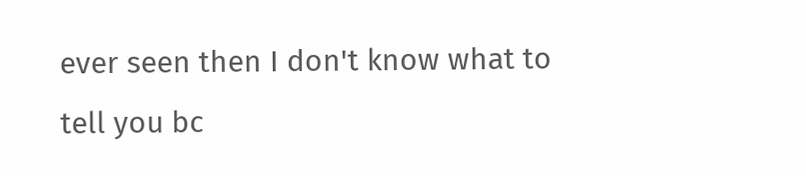ever seen then I don't know what to tell you bc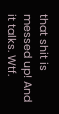that shit is messed up! And it talks. Wtf.